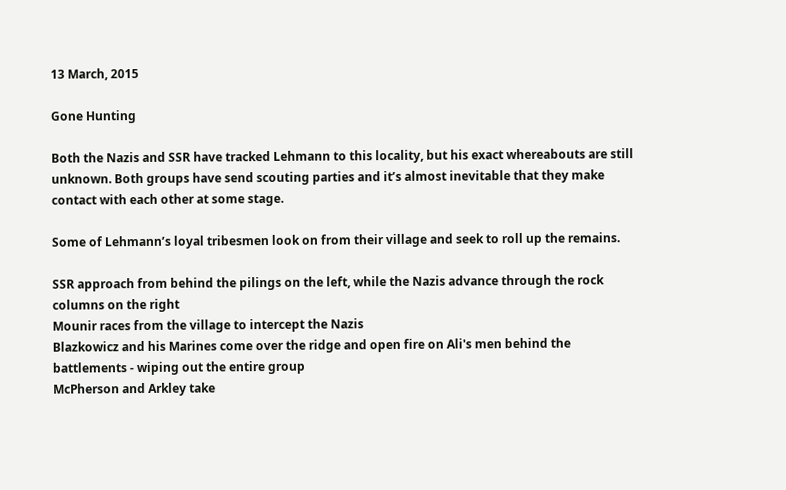13 March, 2015

Gone Hunting

Both the Nazis and SSR have tracked Lehmann to this locality, but his exact whereabouts are still unknown. Both groups have send scouting parties and it’s almost inevitable that they make contact with each other at some stage.

Some of Lehmann’s loyal tribesmen look on from their village and seek to roll up the remains.

SSR approach from behind the pilings on the left, while the Nazis advance through the rock columns on the right
Mounir races from the village to intercept the Nazis
Blazkowicz and his Marines come over the ridge and open fire on Ali's men behind the battlements - wiping out the entire group
McPherson and Arkley take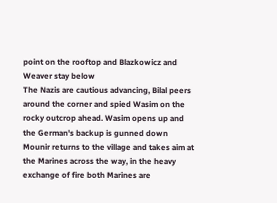point on the rooftop and Blazkowicz and Weaver stay below
The Nazis are cautious advancing, Bilal peers around the corner and spied Wasim on the rocky outcrop ahead. Wasim opens up and the German's backup is gunned down
Mounir returns to the village and takes aim at the Marines across the way, in the heavy exchange of fire both Marines are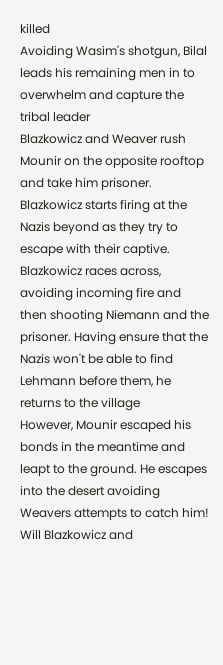killed
Avoiding Wasim's shotgun, Bilal leads his remaining men in to overwhelm and capture the tribal leader
Blazkowicz and Weaver rush Mounir on the opposite rooftop and take him prisoner. Blazkowicz starts firing at the Nazis beyond as they try to escape with their captive.
Blazkowicz races across, avoiding incoming fire and then shooting Niemann and the prisoner. Having ensure that the Nazis won't be able to find Lehmann before them, he returns to the village
However, Mounir escaped his bonds in the meantime and leapt to the ground. He escapes into the desert avoiding Weavers attempts to catch him!
Will Blazkowicz and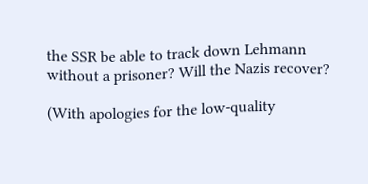the SSR be able to track down Lehmann without a prisoner? Will the Nazis recover?

(With apologies for the low-quality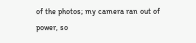of the photos; my camera ran out of power, so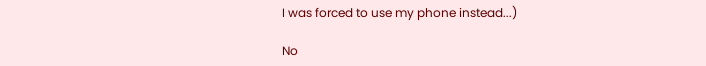I was forced to use my phone instead...)

No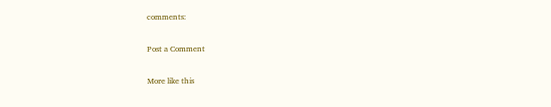comments:

Post a Comment

More like this